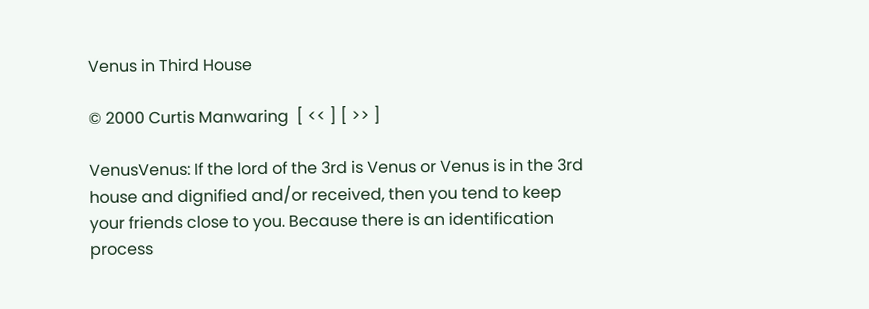Venus in Third House

© 2000 Curtis Manwaring  [ << ] [ >> ]

VenusVenus: If the lord of the 3rd is Venus or Venus is in the 3rd house and dignified and/or received, then you tend to keep your friends close to you. Because there is an identification process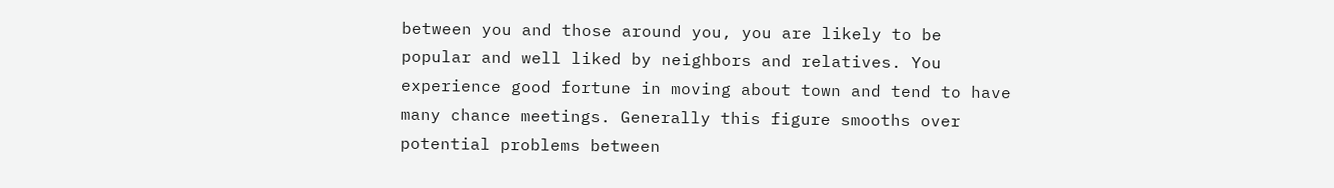between you and those around you, you are likely to be popular and well liked by neighbors and relatives. You experience good fortune in moving about town and tend to have many chance meetings. Generally this figure smooths over potential problems between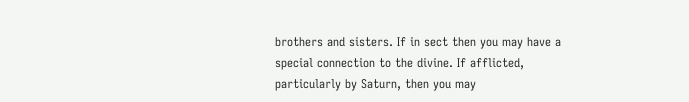brothers and sisters. If in sect then you may have a special connection to the divine. If afflicted, particularly by Saturn, then you may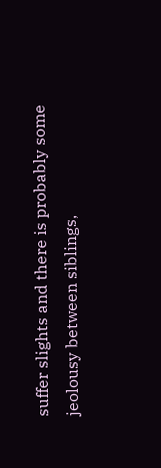suffer slights and there is probably some jeolousy between siblings,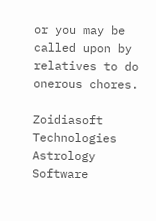or you may be called upon by relatives to do onerous chores.

Zoidiasoft Technologies Astrology Software